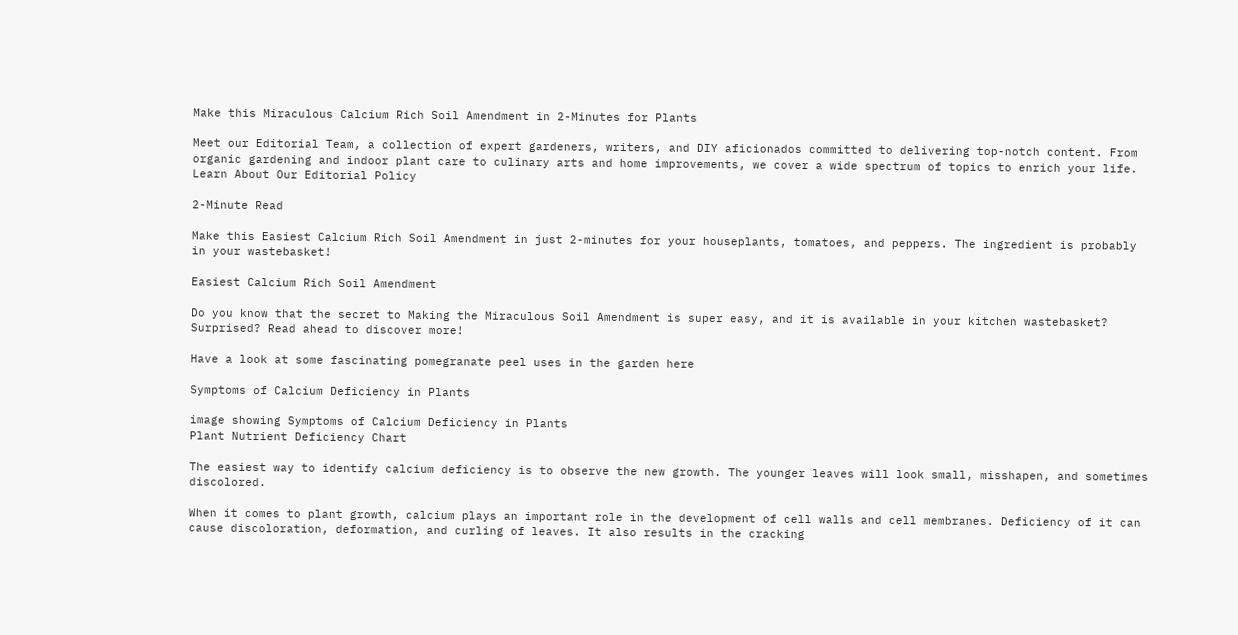Make this Miraculous Calcium Rich Soil Amendment in 2-Minutes for Plants

Meet our Editorial Team, a collection of expert gardeners, writers, and DIY aficionados committed to delivering top-notch content. From organic gardening and indoor plant care to culinary arts and home improvements, we cover a wide spectrum of topics to enrich your life.
Learn About Our Editorial Policy

2-Minute Read

Make this Easiest Calcium Rich Soil Amendment in just 2-minutes for your houseplants, tomatoes, and peppers. The ingredient is probably in your wastebasket!

Easiest Calcium Rich Soil Amendment

Do you know that the secret to Making the Miraculous Soil Amendment is super easy, and it is available in your kitchen wastebasket? Surprised? Read ahead to discover more!

Have a look at some fascinating pomegranate peel uses in the garden here

Symptoms of Calcium Deficiency in Plants

image showing Symptoms of Calcium Deficiency in Plants
Plant Nutrient Deficiency Chart

The easiest way to identify calcium deficiency is to observe the new growth. The younger leaves will look small, misshapen, and sometimes discolored.

When it comes to plant growth, calcium plays an important role in the development of cell walls and cell membranes. Deficiency of it can cause discoloration, deformation, and curling of leaves. It also results in the cracking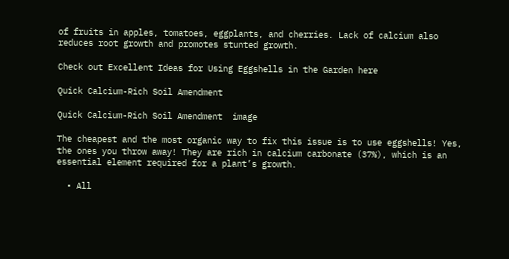of fruits in apples, tomatoes, eggplants, and cherries. Lack of calcium also reduces root growth and promotes stunted growth.

Check out Excellent Ideas for Using Eggshells in the Garden here

Quick Calcium-Rich Soil Amendment

Quick Calcium-Rich Soil Amendment  image

The cheapest and the most organic way to fix this issue is to use eggshells! Yes, the ones you throw away! They are rich in calcium carbonate (37%), which is an essential element required for a plant’s growth.

  • All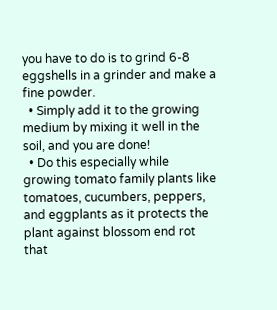you have to do is to grind 6-8 eggshells in a grinder and make a fine powder.
  • Simply add it to the growing medium by mixing it well in the soil, and you are done!
  • Do this especially while growing tomato family plants like tomatoes, cucumbers, peppers, and eggplants as it protects the plant against blossom end rot that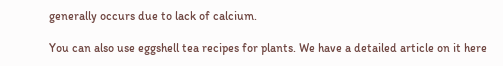generally occurs due to lack of calcium.

You can also use eggshell tea recipes for plants. We have a detailed article on it here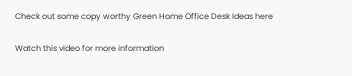Check out some copy worthy Green Home Office Desk Ideas here

Watch this video for more information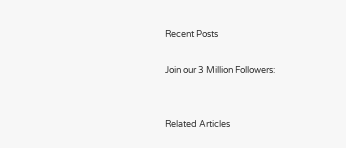Recent Posts

Join our 3 Million Followers:


Related Articles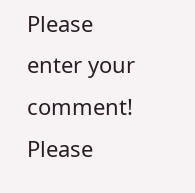Please enter your comment!
Please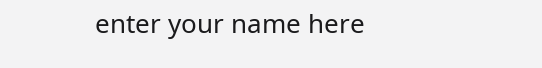enter your name here